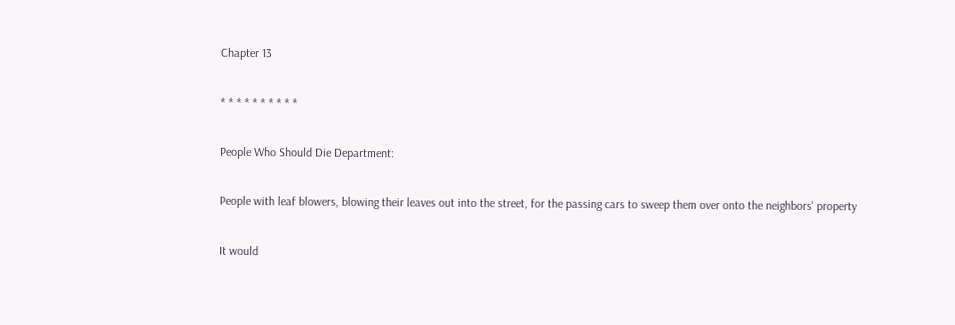Chapter 13

* * * * * * * * * *

People Who Should Die Department:

People with leaf blowers, blowing their leaves out into the street, for the passing cars to sweep them over onto the neighbors' property

It would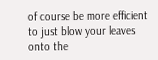of course be more efficient to just blow your leaves onto the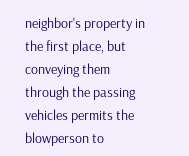neighbor's property in the first place, but conveying them through the passing vehicles permits the blowperson to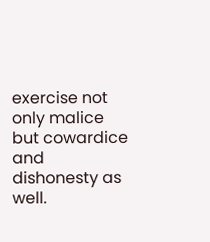exercise not only malice but cowardice and dishonesty as well.